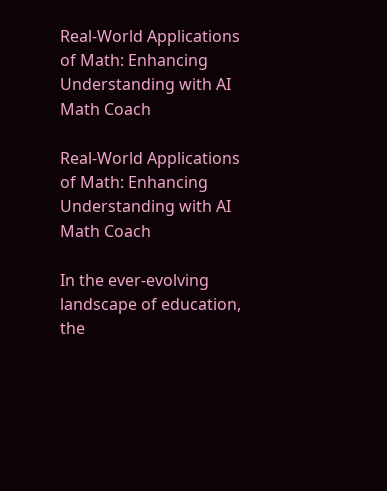Real-World Applications of Math: Enhancing Understanding with AI Math Coach

Real-World Applications of Math: Enhancing Understanding with AI Math Coach

In the ever-evolving landscape of education, the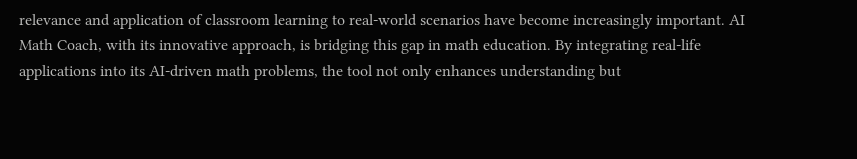relevance and application of classroom learning to real-world scenarios have become increasingly important. AI Math Coach, with its innovative approach, is bridging this gap in math education. By integrating real-life applications into its AI-driven math problems, the tool not only enhances understanding but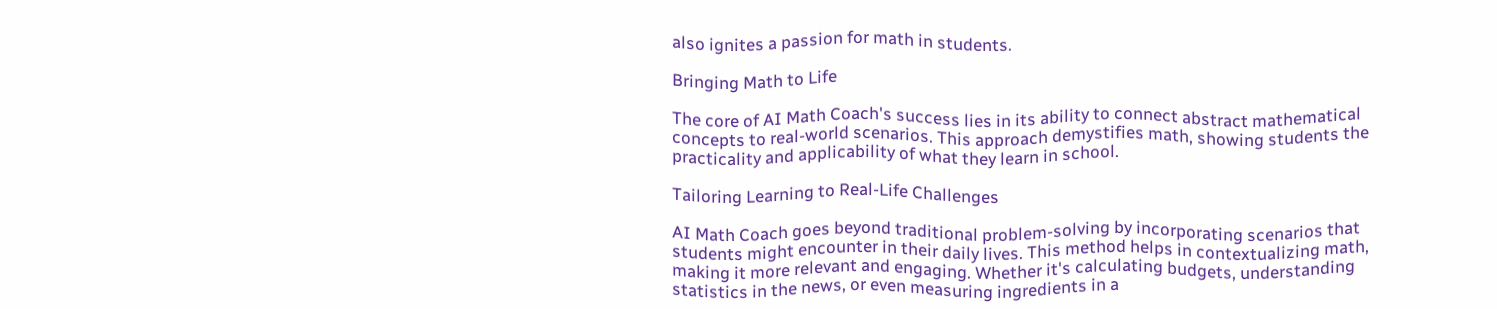also ignites a passion for math in students.

Bringing Math to Life

The core of AI Math Coach's success lies in its ability to connect abstract mathematical concepts to real-world scenarios. This approach demystifies math, showing students the practicality and applicability of what they learn in school.

Tailoring Learning to Real-Life Challenges

AI Math Coach goes beyond traditional problem-solving by incorporating scenarios that students might encounter in their daily lives. This method helps in contextualizing math, making it more relevant and engaging. Whether it's calculating budgets, understanding statistics in the news, or even measuring ingredients in a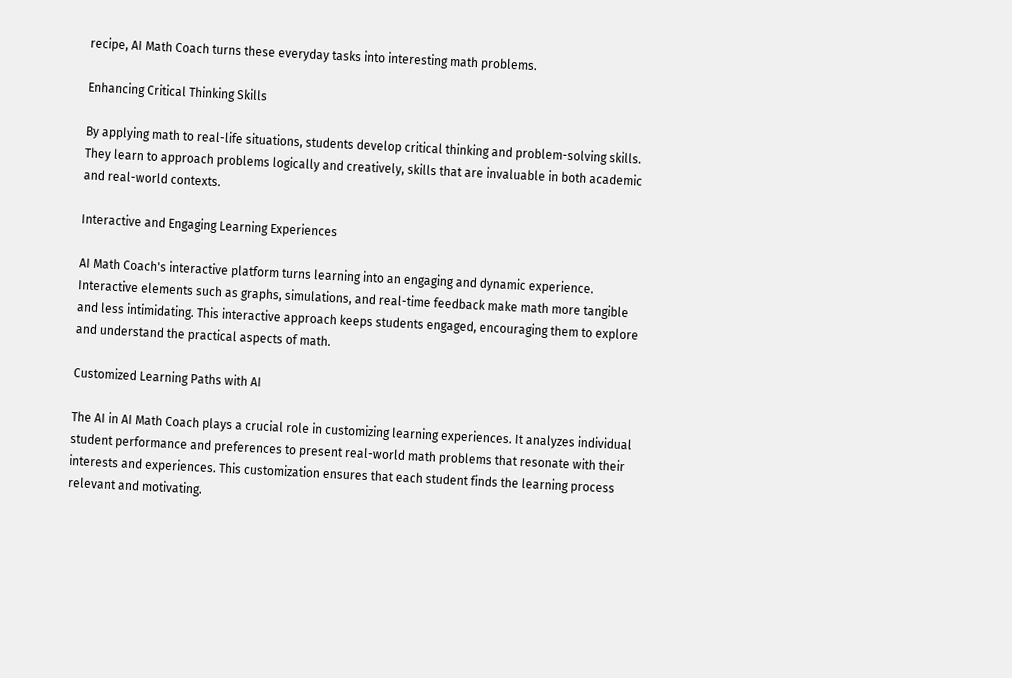recipe, AI Math Coach turns these everyday tasks into interesting math problems.

Enhancing Critical Thinking Skills

By applying math to real-life situations, students develop critical thinking and problem-solving skills. They learn to approach problems logically and creatively, skills that are invaluable in both academic and real-world contexts.

Interactive and Engaging Learning Experiences

AI Math Coach's interactive platform turns learning into an engaging and dynamic experience. Interactive elements such as graphs, simulations, and real-time feedback make math more tangible and less intimidating. This interactive approach keeps students engaged, encouraging them to explore and understand the practical aspects of math.

Customized Learning Paths with AI

The AI in AI Math Coach plays a crucial role in customizing learning experiences. It analyzes individual student performance and preferences to present real-world math problems that resonate with their interests and experiences. This customization ensures that each student finds the learning process relevant and motivating.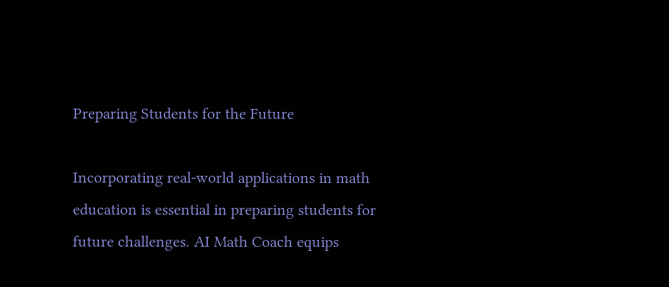Preparing Students for the Future

Incorporating real-world applications in math education is essential in preparing students for future challenges. AI Math Coach equips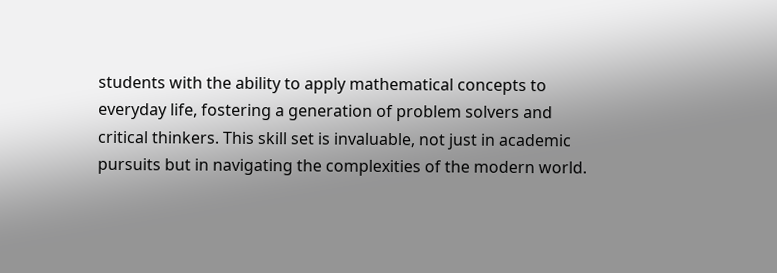students with the ability to apply mathematical concepts to everyday life, fostering a generation of problem solvers and critical thinkers. This skill set is invaluable, not just in academic pursuits but in navigating the complexities of the modern world.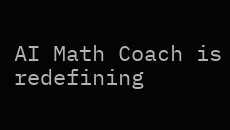AI Math Coach is redefining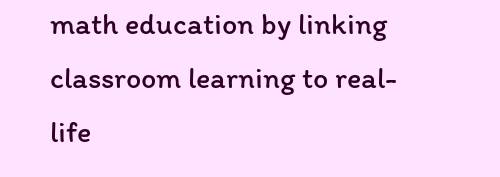math education by linking classroom learning to real-life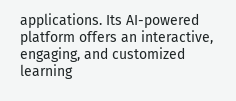applications. Its AI-powered platform offers an interactive, engaging, and customized learning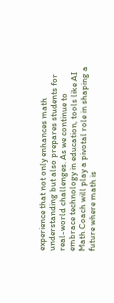experience that not only enhances math understanding but also prepares students for real-world challenges. As we continue to embrace technology in education, tools like AI Math Coach will play a pivotal role in shaping a future where math is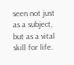seen not just as a subject, but as a vital skill for life.